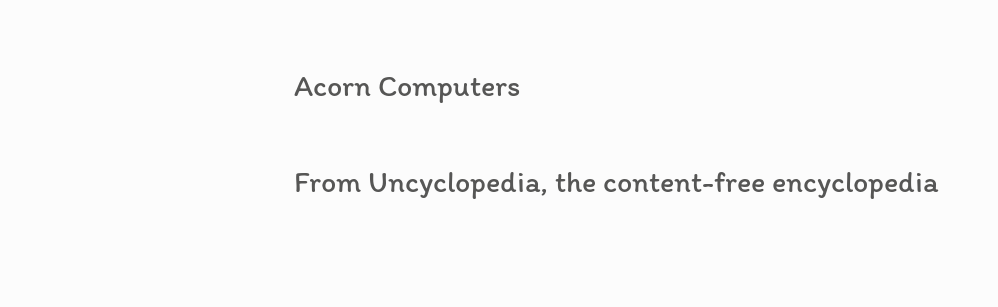Acorn Computers

From Uncyclopedia, the content-free encyclopedia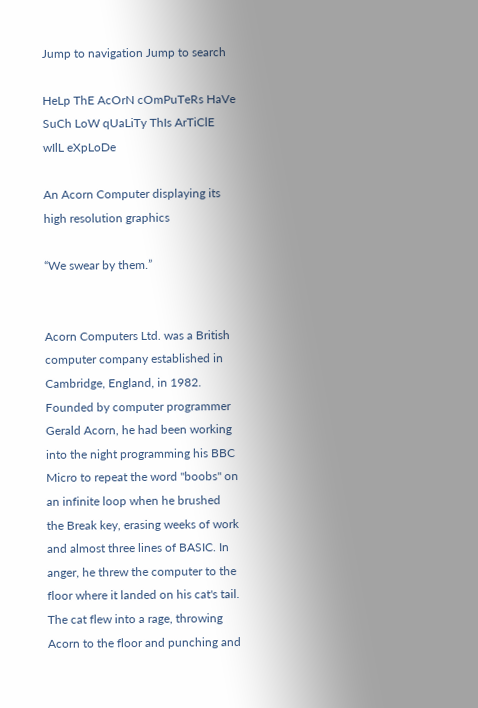Jump to navigation Jump to search

HeLp ThE AcOrN cOmPuTeRs HaVe SuCh LoW qUaLiTy ThIs ArTiClE wIlL eXpLoDe

An Acorn Computer displaying its high resolution graphics

“We swear by them.”


Acorn Computers Ltd. was a British computer company established in Cambridge, England, in 1982. Founded by computer programmer Gerald Acorn, he had been working into the night programming his BBC Micro to repeat the word "boobs" on an infinite loop when he brushed the Break key, erasing weeks of work and almost three lines of BASIC. In anger, he threw the computer to the floor where it landed on his cat's tail. The cat flew into a rage, throwing Acorn to the floor and punching and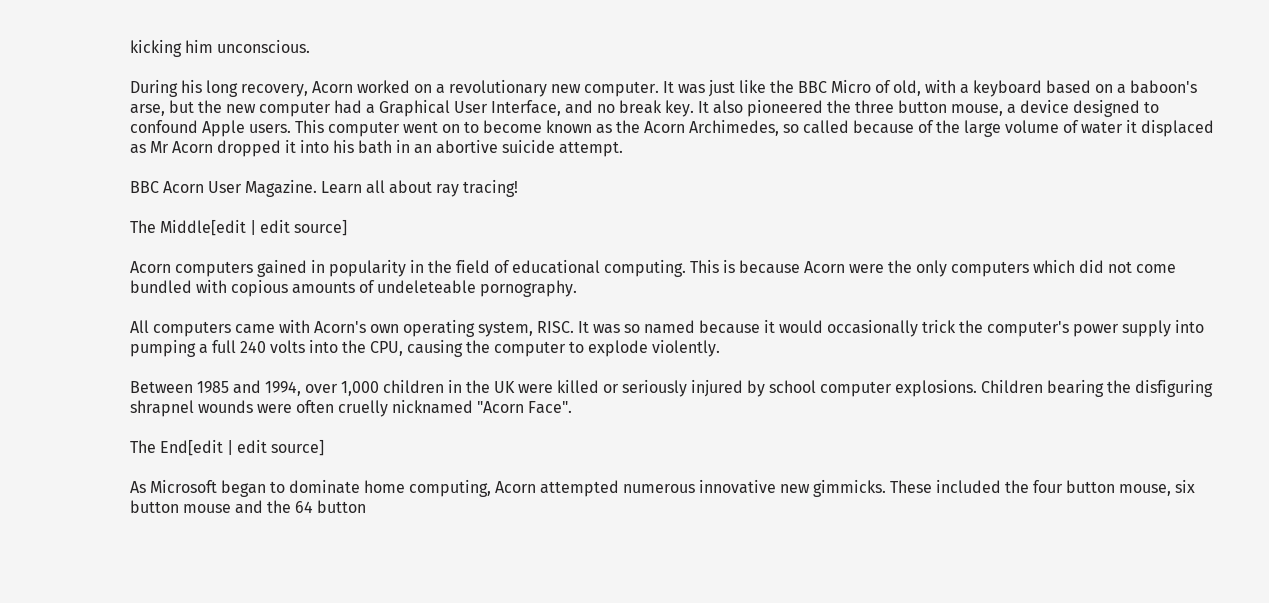kicking him unconscious.

During his long recovery, Acorn worked on a revolutionary new computer. It was just like the BBC Micro of old, with a keyboard based on a baboon's arse, but the new computer had a Graphical User Interface, and no break key. It also pioneered the three button mouse, a device designed to confound Apple users. This computer went on to become known as the Acorn Archimedes, so called because of the large volume of water it displaced as Mr Acorn dropped it into his bath in an abortive suicide attempt.

BBC Acorn User Magazine. Learn all about ray tracing!

The Middle[edit | edit source]

Acorn computers gained in popularity in the field of educational computing. This is because Acorn were the only computers which did not come bundled with copious amounts of undeleteable pornography.

All computers came with Acorn's own operating system, RISC. It was so named because it would occasionally trick the computer's power supply into pumping a full 240 volts into the CPU, causing the computer to explode violently.

Between 1985 and 1994, over 1,000 children in the UK were killed or seriously injured by school computer explosions. Children bearing the disfiguring shrapnel wounds were often cruelly nicknamed "Acorn Face".

The End[edit | edit source]

As Microsoft began to dominate home computing, Acorn attempted numerous innovative new gimmicks. These included the four button mouse, six button mouse and the 64 button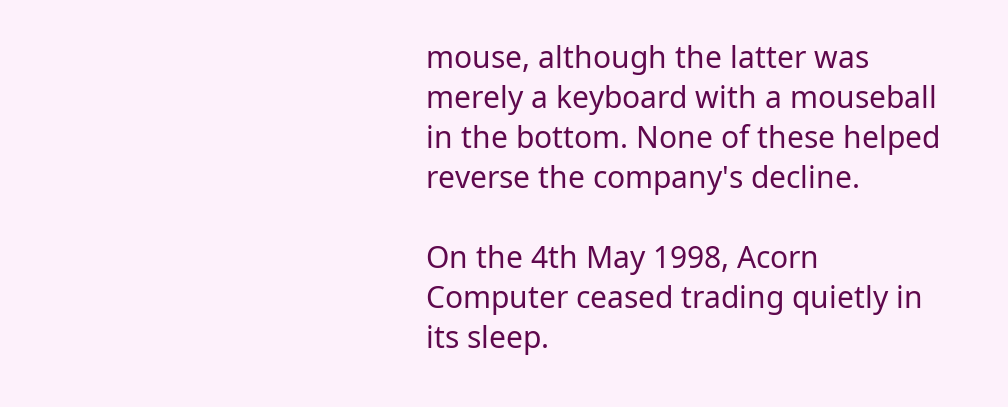mouse, although the latter was merely a keyboard with a mouseball in the bottom. None of these helped reverse the company's decline.

On the 4th May 1998, Acorn Computer ceased trading quietly in its sleep.